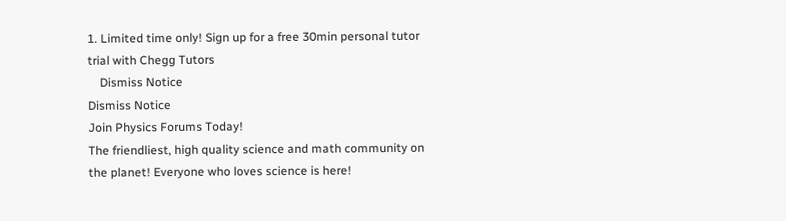1. Limited time only! Sign up for a free 30min personal tutor trial with Chegg Tutors
    Dismiss Notice
Dismiss Notice
Join Physics Forums Today!
The friendliest, high quality science and math community on the planet! Everyone who loves science is here!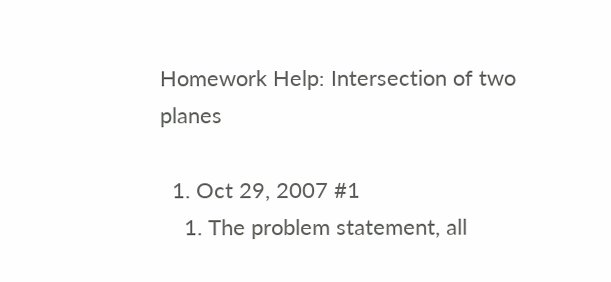Homework Help: Intersection of two planes

  1. Oct 29, 2007 #1
    1. The problem statement, all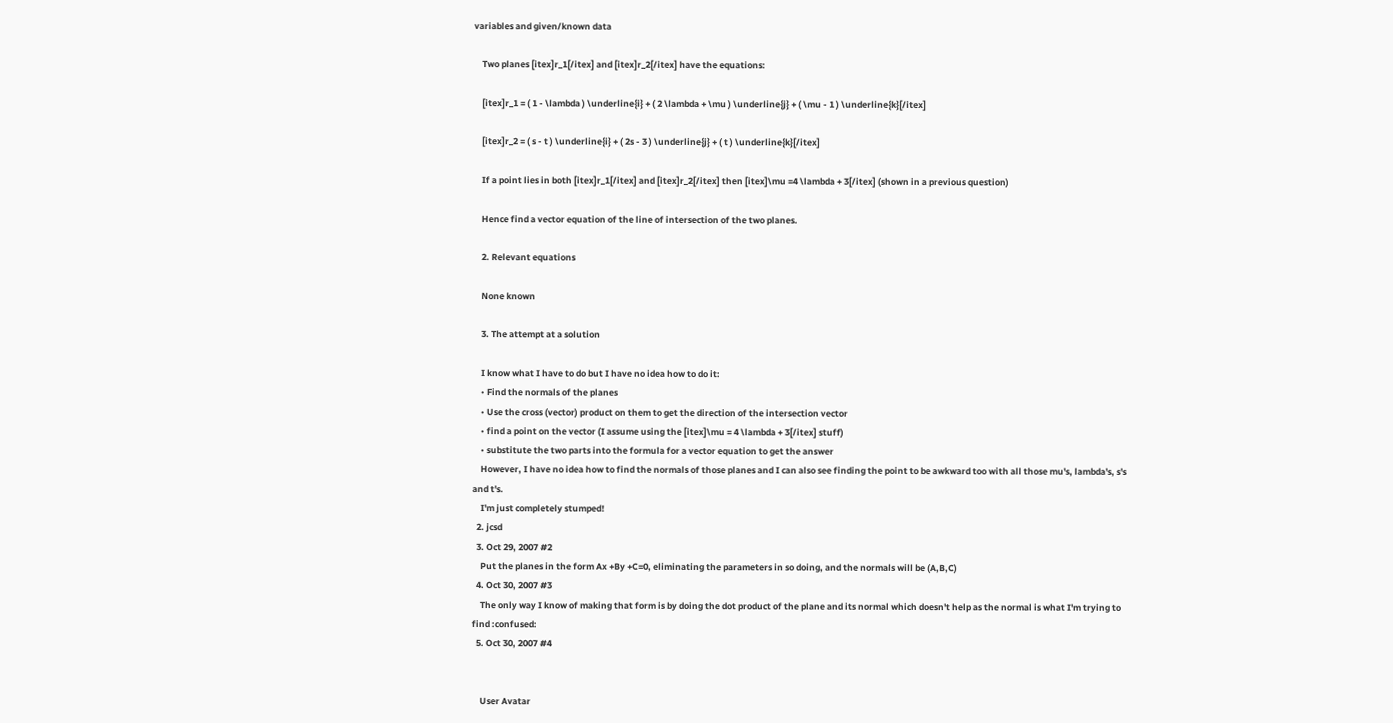variables and given/known data

    Two planes [itex]r_1[/itex] and [itex]r_2[/itex] have the equations:

    [itex]r_1 = ( 1 - \lambda ) \underline{i} + ( 2 \lambda + \mu ) \underline{j} + ( \mu - 1 ) \underline{k}[/itex]

    [itex]r_2 = ( s - t ) \underline{i} + ( 2s - 3 ) \underline{j} + ( t ) \underline{k}[/itex]

    If a point lies in both [itex]r_1[/itex] and [itex]r_2[/itex] then [itex]\mu =4 \lambda + 3[/itex] (shown in a previous question)

    Hence find a vector equation of the line of intersection of the two planes.

    2. Relevant equations

    None known

    3. The attempt at a solution

    I know what I have to do but I have no idea how to do it:
    • Find the normals of the planes
    • Use the cross (vector) product on them to get the direction of the intersection vector
    • find a point on the vector (I assume using the [itex]\mu = 4 \lambda + 3[/itex] stuff)
    • substitute the two parts into the formula for a vector equation to get the answer
    However, I have no idea how to find the normals of those planes and I can also see finding the point to be awkward too with all those mu's, lambda's, s's and t's.
    I'm just completely stumped!
  2. jcsd
  3. Oct 29, 2007 #2
    Put the planes in the form Ax +By +C=0, eliminating the parameters in so doing, and the normals will be (A,B,C)
  4. Oct 30, 2007 #3
    The only way I know of making that form is by doing the dot product of the plane and its normal which doesn't help as the normal is what I'm trying to find :confused:
  5. Oct 30, 2007 #4


    User Avatar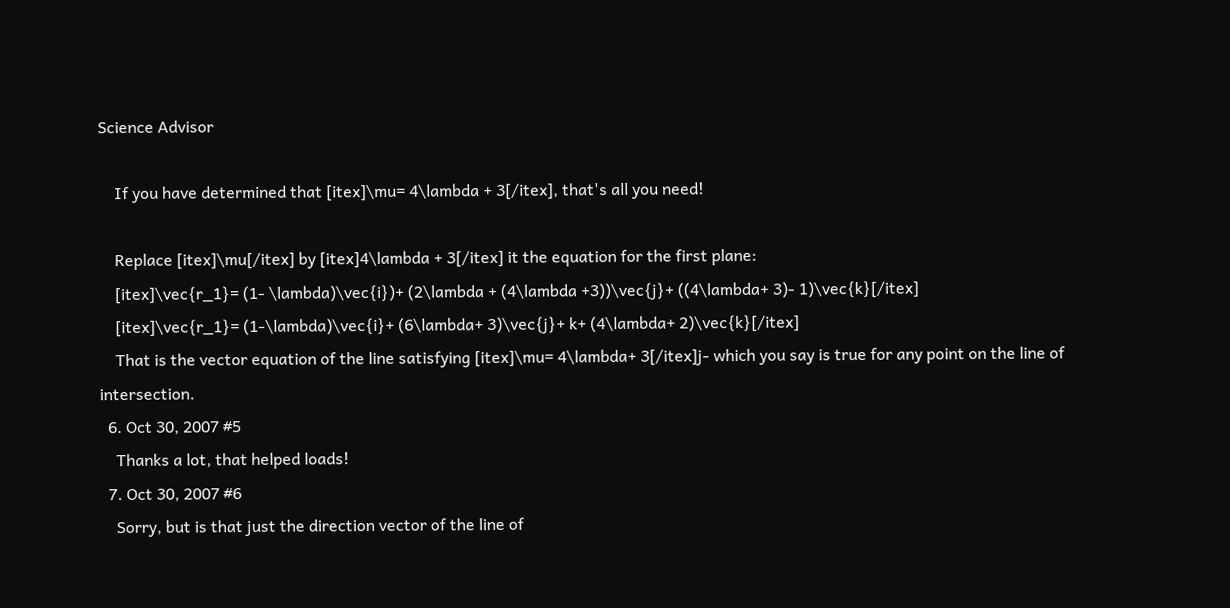Science Advisor

    If you have determined that [itex]\mu= 4\lambda + 3[/itex], that's all you need!

    Replace [itex]\mu[/itex] by [itex]4\lambda + 3[/itex] it the equation for the first plane:
    [itex]\vec{r_1}= (1- \lambda)\vec{i})+ (2\lambda + (4\lambda +3))\vec{j}+ ((4\lambda+ 3)- 1)\vec{k}[/itex]
    [itex]\vec{r_1}= (1-\lambda)\vec{i}+ (6\lambda+ 3)\vec{j}+ k+ (4\lambda+ 2)\vec{k}[/itex]
    That is the vector equation of the line satisfying [itex]\mu= 4\lambda+ 3[/itex]j- which you say is true for any point on the line of intersection.
  6. Oct 30, 2007 #5
    Thanks a lot, that helped loads!
  7. Oct 30, 2007 #6
    Sorry, but is that just the direction vector of the line of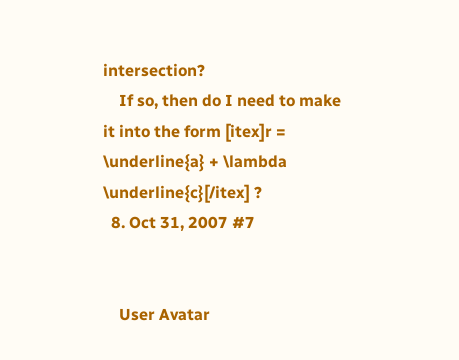intersection?
    If so, then do I need to make it into the form [itex]r = \underline{a} + \lambda \underline{c}[/itex] ?
  8. Oct 31, 2007 #7


    User Avatar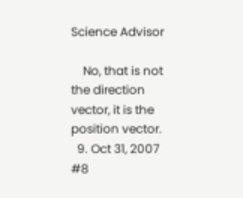Science Advisor

    No, that is not the direction vector, it is the position vector.
  9. Oct 31, 2007 #8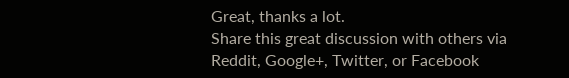Great, thanks a lot.
Share this great discussion with others via Reddit, Google+, Twitter, or Facebook